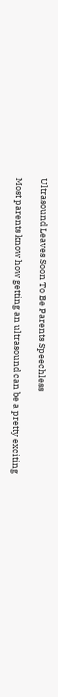Ultrasound Leaves Soon To Be Parents Speechless

Most parents know how getting an ultrasound can be a pretty exciting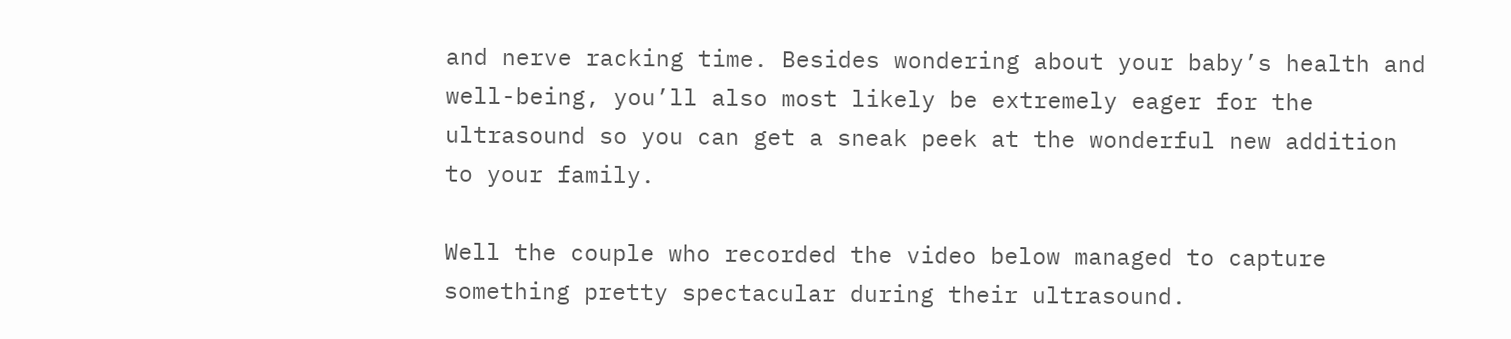and nerve racking time. Besides wondering about your baby’s health and well-being, you’ll also most likely be extremely eager for the ultrasound so you can get a sneak peek at the wonderful new addition to your family.

Well the couple who recorded the video below managed to capture something pretty spectacular during their ultrasound.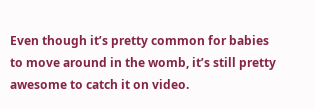Even though it’s pretty common for babies to move around in the womb, it’s still pretty awesome to catch it on video.